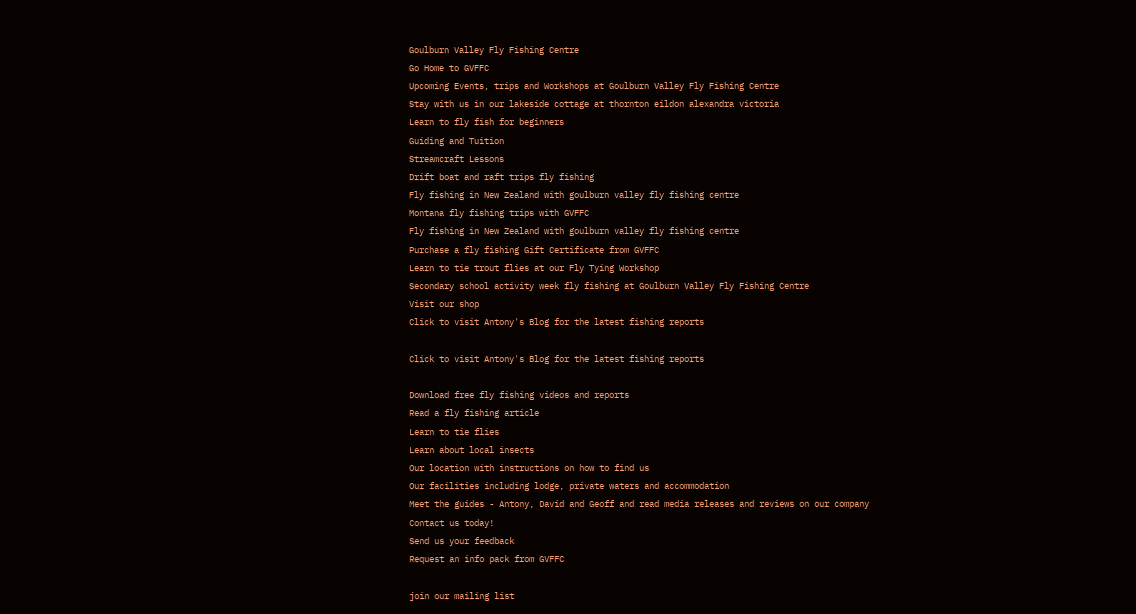Goulburn Valley Fly Fishing Centre
Go Home to GVFFC
Upcoming Events, trips and Workshops at Goulburn Valley Fly Fishing Centre
Stay with us in our lakeside cottage at thornton eildon alexandra victoria
Learn to fly fish for beginners
Guiding and Tuition
Streamcraft Lessons
Drift boat and raft trips fly fishing
Fly fishing in New Zealand with goulburn valley fly fishing centre
Montana fly fishing trips with GVFFC
Fly fishing in New Zealand with goulburn valley fly fishing centre
Purchase a fly fishing Gift Certificate from GVFFC
Learn to tie trout flies at our Fly Tying Workshop
Secondary school activity week fly fishing at Goulburn Valley Fly Fishing Centre
Visit our shop
Click to visit Antony's Blog for the latest fishing reports

Click to visit Antony's Blog for the latest fishing reports

Download free fly fishing videos and reports
Read a fly fishing article
Learn to tie flies
Learn about local insects
Our location with instructions on how to find us
Our facilities including lodge, private waters and accommodation
Meet the guides - Antony, David and Geoff and read media releases and reviews on our company
Contact us today!
Send us your feedback
Request an info pack from GVFFC

join our mailing list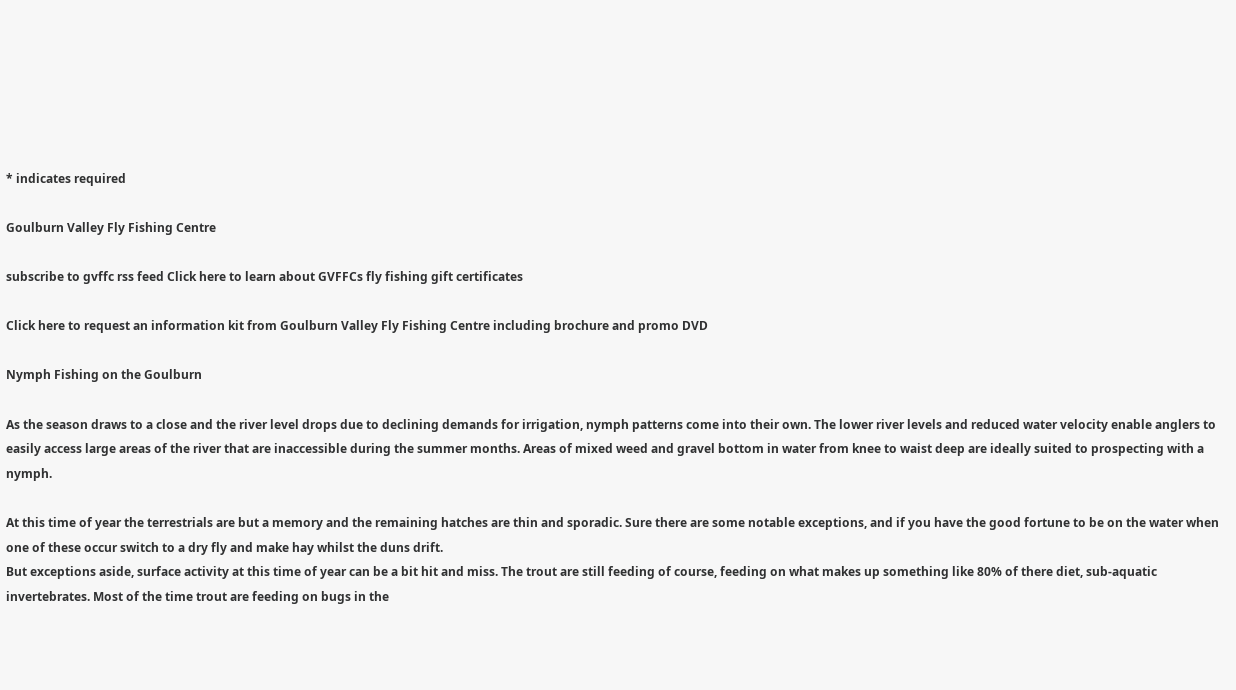* indicates required

Goulburn Valley Fly Fishing Centre

subscribe to gvffc rss feed Click here to learn about GVFFCs fly fishing gift certificates

Click here to request an information kit from Goulburn Valley Fly Fishing Centre including brochure and promo DVD

Nymph Fishing on the Goulburn

As the season draws to a close and the river level drops due to declining demands for irrigation, nymph patterns come into their own. The lower river levels and reduced water velocity enable anglers to easily access large areas of the river that are inaccessible during the summer months. Areas of mixed weed and gravel bottom in water from knee to waist deep are ideally suited to prospecting with a nymph.

At this time of year the terrestrials are but a memory and the remaining hatches are thin and sporadic. Sure there are some notable exceptions, and if you have the good fortune to be on the water when one of these occur switch to a dry fly and make hay whilst the duns drift.
But exceptions aside, surface activity at this time of year can be a bit hit and miss. The trout are still feeding of course, feeding on what makes up something like 80% of there diet, sub-aquatic invertebrates. Most of the time trout are feeding on bugs in the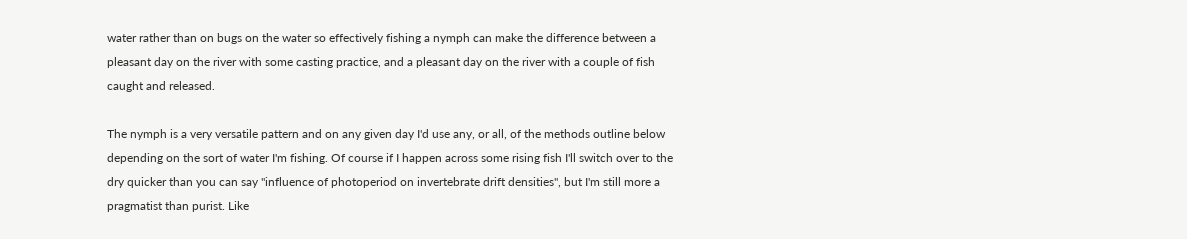water rather than on bugs on the water so effectively fishing a nymph can make the difference between a pleasant day on the river with some casting practice, and a pleasant day on the river with a couple of fish caught and released.

The nymph is a very versatile pattern and on any given day I'd use any, or all, of the methods outline below depending on the sort of water I'm fishing. Of course if I happen across some rising fish I'll switch over to the dry quicker than you can say "influence of photoperiod on invertebrate drift densities", but I'm still more a pragmatist than purist. Like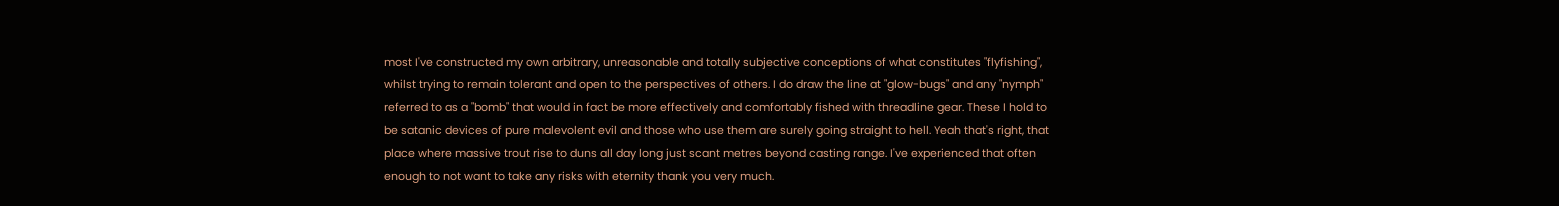most I've constructed my own arbitrary, unreasonable and totally subjective conceptions of what constitutes "flyfishing", whilst trying to remain tolerant and open to the perspectives of others. I do draw the line at "glow-bugs" and any "nymph" referred to as a "bomb" that would in fact be more effectively and comfortably fished with threadline gear. These I hold to be satanic devices of pure malevolent evil and those who use them are surely going straight to hell. Yeah that's right, that place where massive trout rise to duns all day long just scant metres beyond casting range. I've experienced that often enough to not want to take any risks with eternity thank you very much.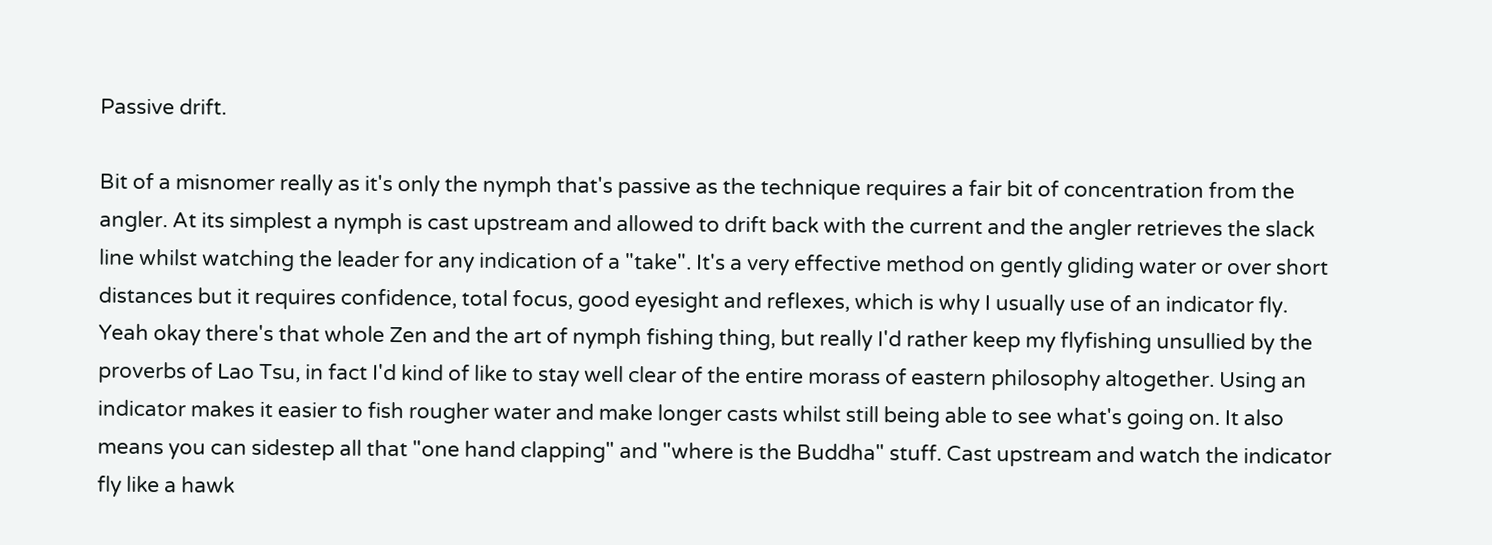Passive drift.

Bit of a misnomer really as it's only the nymph that's passive as the technique requires a fair bit of concentration from the angler. At its simplest a nymph is cast upstream and allowed to drift back with the current and the angler retrieves the slack line whilst watching the leader for any indication of a "take". It's a very effective method on gently gliding water or over short distances but it requires confidence, total focus, good eyesight and reflexes, which is why I usually use of an indicator fly. Yeah okay there's that whole Zen and the art of nymph fishing thing, but really I'd rather keep my flyfishing unsullied by the proverbs of Lao Tsu, in fact I'd kind of like to stay well clear of the entire morass of eastern philosophy altogether. Using an indicator makes it easier to fish rougher water and make longer casts whilst still being able to see what's going on. It also means you can sidestep all that "one hand clapping" and "where is the Buddha" stuff. Cast upstream and watch the indicator fly like a hawk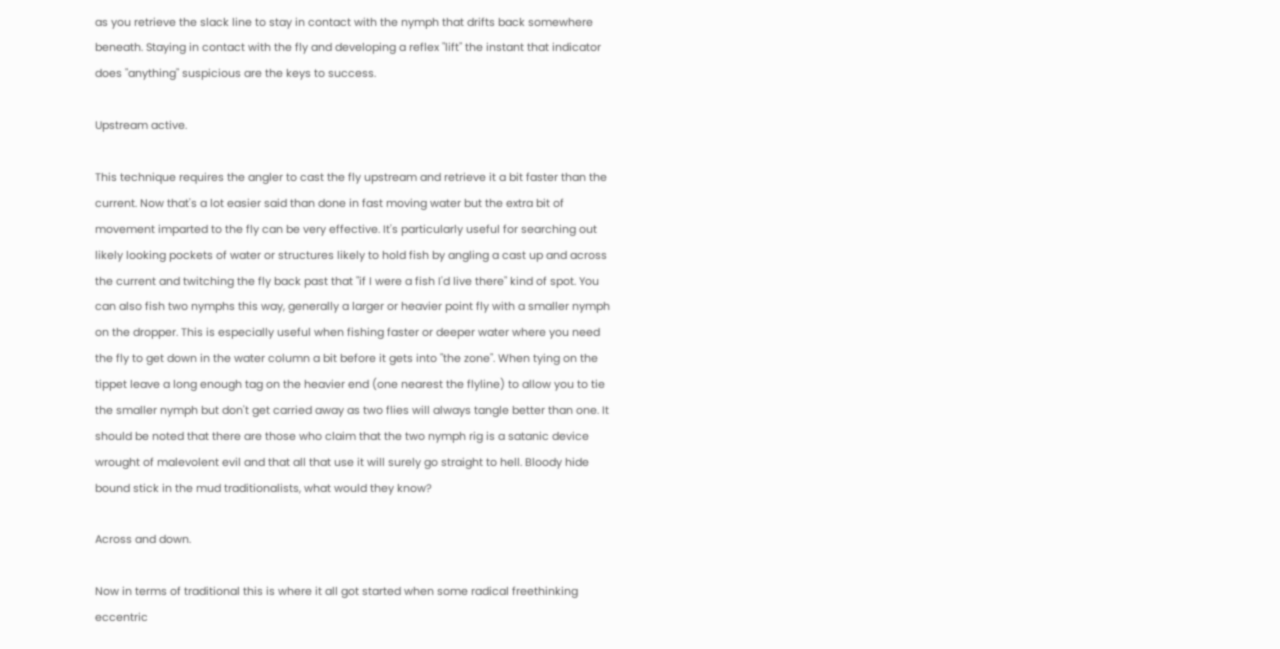as you retrieve the slack line to stay in contact with the nymph that drifts back somewhere beneath. Staying in contact with the fly and developing a reflex "lift" the instant that indicator does "anything" suspicious are the keys to success.

Upstream active.

This technique requires the angler to cast the fly upstream and retrieve it a bit faster than the current. Now that's a lot easier said than done in fast moving water but the extra bit of movement imparted to the fly can be very effective. It's particularly useful for searching out likely looking pockets of water or structures likely to hold fish by angling a cast up and across the current and twitching the fly back past that "if I were a fish I'd live there" kind of spot. You can also fish two nymphs this way, generally a larger or heavier point fly with a smaller nymph on the dropper. This is especially useful when fishing faster or deeper water where you need the fly to get down in the water column a bit before it gets into "the zone". When tying on the tippet leave a long enough tag on the heavier end (one nearest the flyline) to allow you to tie the smaller nymph but don't get carried away as two flies will always tangle better than one. It should be noted that there are those who claim that the two nymph rig is a satanic device wrought of malevolent evil and that all that use it will surely go straight to hell. Bloody hide bound stick in the mud traditionalists, what would they know?

Across and down.

Now in terms of traditional this is where it all got started when some radical freethinking eccentric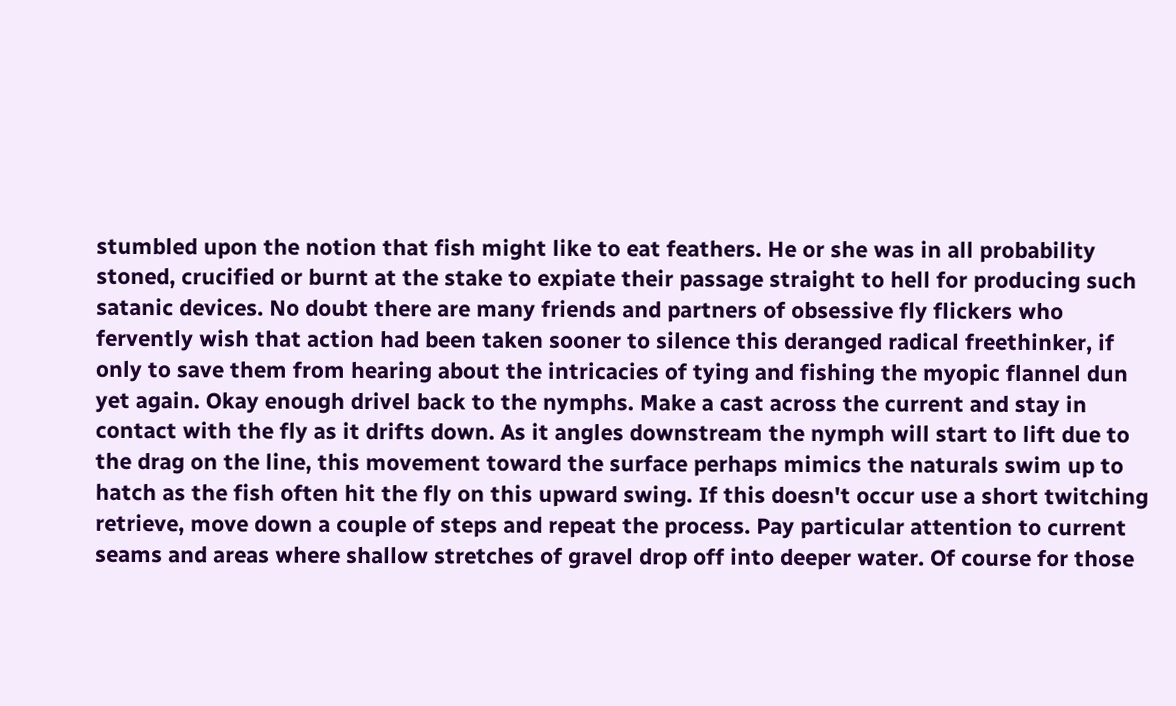stumbled upon the notion that fish might like to eat feathers. He or she was in all probability stoned, crucified or burnt at the stake to expiate their passage straight to hell for producing such satanic devices. No doubt there are many friends and partners of obsessive fly flickers who fervently wish that action had been taken sooner to silence this deranged radical freethinker, if only to save them from hearing about the intricacies of tying and fishing the myopic flannel dun yet again. Okay enough drivel back to the nymphs. Make a cast across the current and stay in contact with the fly as it drifts down. As it angles downstream the nymph will start to lift due to the drag on the line, this movement toward the surface perhaps mimics the naturals swim up to hatch as the fish often hit the fly on this upward swing. If this doesn't occur use a short twitching retrieve, move down a couple of steps and repeat the process. Pay particular attention to current seams and areas where shallow stretches of gravel drop off into deeper water. Of course for those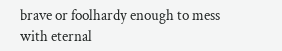brave or foolhardy enough to mess with eternal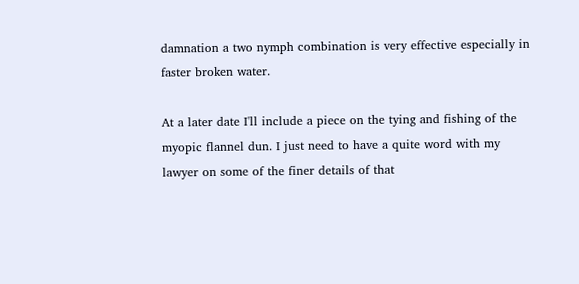damnation a two nymph combination is very effective especially in faster broken water.

At a later date I'll include a piece on the tying and fishing of the myopic flannel dun. I just need to have a quite word with my lawyer on some of the finer details of that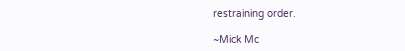restraining order.

~Mick Mc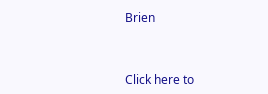Brien



Click here to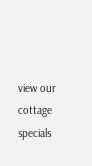view our cottage specials